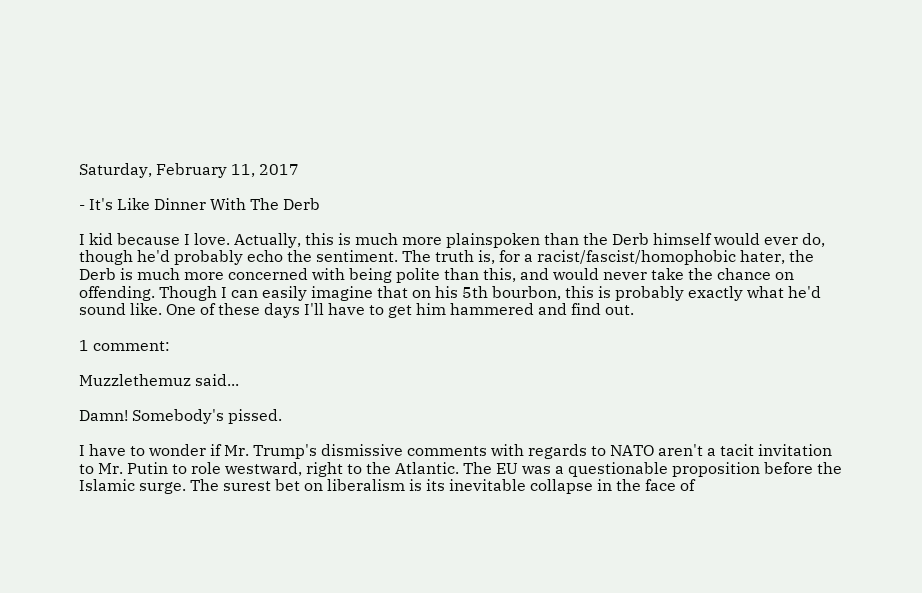Saturday, February 11, 2017

- It's Like Dinner With The Derb

I kid because I love. Actually, this is much more plainspoken than the Derb himself would ever do, though he'd probably echo the sentiment. The truth is, for a racist/fascist/homophobic hater, the Derb is much more concerned with being polite than this, and would never take the chance on offending. Though I can easily imagine that on his 5th bourbon, this is probably exactly what he'd sound like. One of these days I'll have to get him hammered and find out.

1 comment:

Muzzlethemuz said...

Damn! Somebody's pissed.

I have to wonder if Mr. Trump's dismissive comments with regards to NATO aren't a tacit invitation to Mr. Putin to role westward, right to the Atlantic. The EU was a questionable proposition before the Islamic surge. The surest bet on liberalism is its inevitable collapse in the face of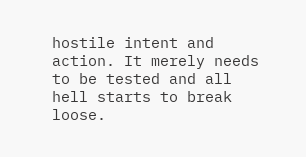hostile intent and action. It merely needs to be tested and all hell starts to break loose.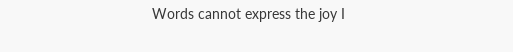Words cannot express the joy I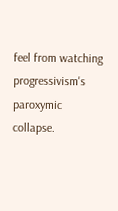feel from watching progressivism's paroxymic collapse.